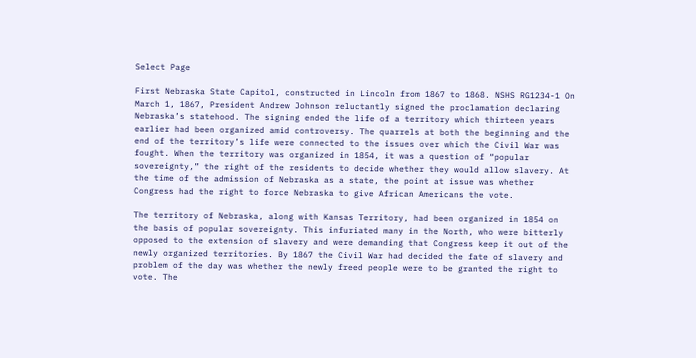Select Page

First Nebraska State Capitol, constructed in Lincoln from 1867 to 1868. NSHS RG1234-1 On March 1, 1867, President Andrew Johnson reluctantly signed the proclamation declaring Nebraska’s statehood. The signing ended the life of a territory which thirteen years earlier had been organized amid controversy. The quarrels at both the beginning and the end of the territory’s life were connected to the issues over which the Civil War was fought. When the territory was organized in 1854, it was a question of “popular sovereignty,” the right of the residents to decide whether they would allow slavery. At the time of the admission of Nebraska as a state, the point at issue was whether Congress had the right to force Nebraska to give African Americans the vote.

The territory of Nebraska, along with Kansas Territory, had been organized in 1854 on the basis of popular sovereignty. This infuriated many in the North, who were bitterly opposed to the extension of slavery and were demanding that Congress keep it out of the newly organized territories. By 1867 the Civil War had decided the fate of slavery and problem of the day was whether the newly freed people were to be granted the right to vote. The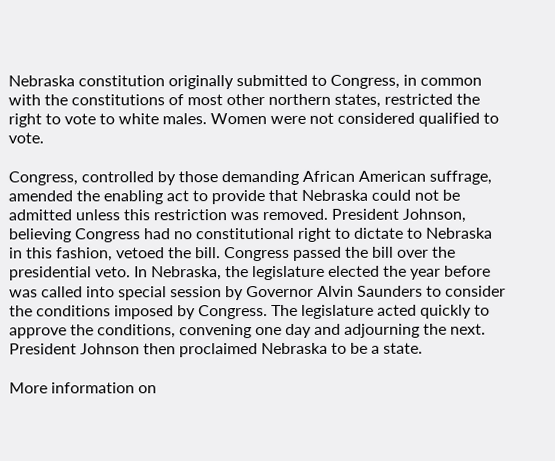Nebraska constitution originally submitted to Congress, in common with the constitutions of most other northern states, restricted the right to vote to white males. Women were not considered qualified to vote.

Congress, controlled by those demanding African American suffrage, amended the enabling act to provide that Nebraska could not be admitted unless this restriction was removed. President Johnson, believing Congress had no constitutional right to dictate to Nebraska in this fashion, vetoed the bill. Congress passed the bill over the presidential veto. In Nebraska, the legislature elected the year before was called into special session by Governor Alvin Saunders to consider the conditions imposed by Congress. The legislature acted quickly to approve the conditions, convening one day and adjourning the next. President Johnson then proclaimed Nebraska to be a state.

More information on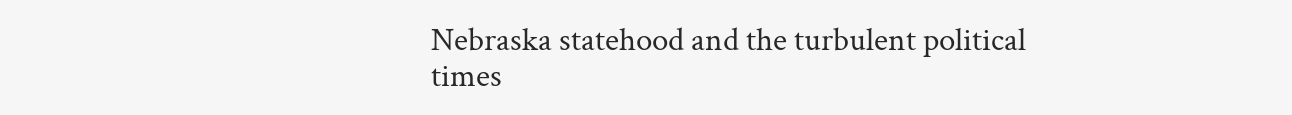Nebraska statehood and the turbulent political times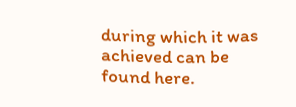during which it was achieved can be found here.